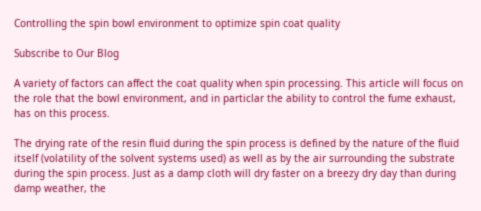Controlling the spin bowl environment to optimize spin coat quality

Subscribe to Our Blog

A variety of factors can affect the coat quality when spin processing. This article will focus on the role that the bowl environment, and in particlar the ability to control the fume exhaust, has on this process.

The drying rate of the resin fluid during the spin process is defined by the nature of the fluid itself (volatility of the solvent systems used) as well as by the air surrounding the substrate during the spin process. Just as a damp cloth will dry faster on a breezy dry day than during damp weather, the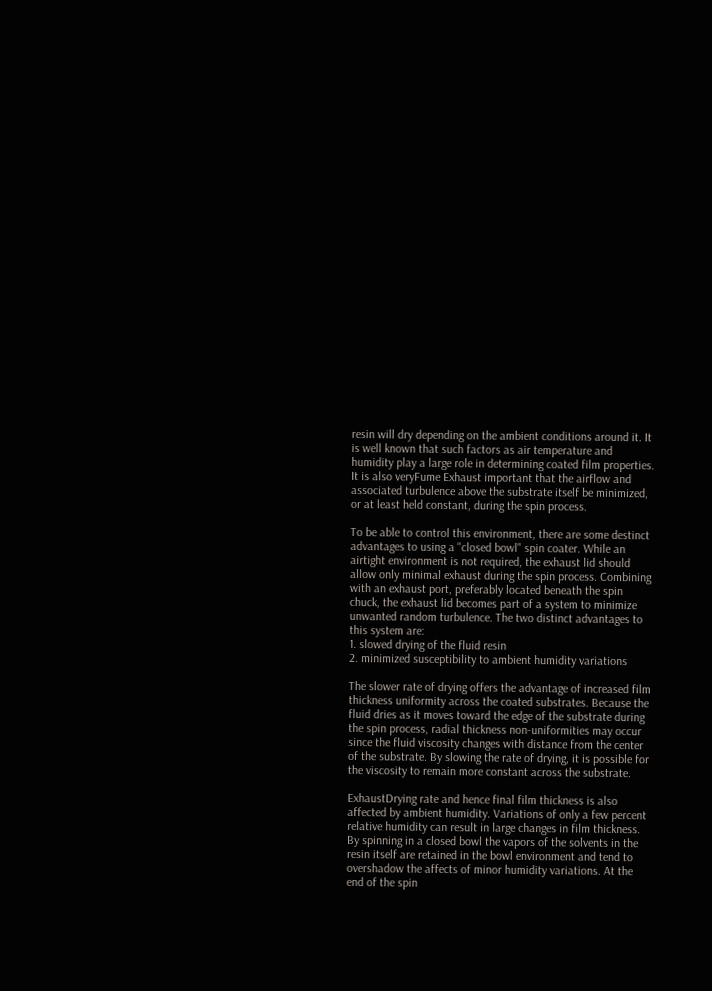resin will dry depending on the ambient conditions around it. It is well known that such factors as air temperature and humidity play a large role in determining coated film properties. It is also veryFume Exhaust important that the airflow and associated turbulence above the substrate itself be minimized, or at least held constant, during the spin process.

To be able to control this environment, there are some destinct advantages to using a "closed bowl" spin coater. While an airtight environment is not required, the exhaust lid should allow only minimal exhaust during the spin process. Combining with an exhaust port, preferably located beneath the spin chuck, the exhaust lid becomes part of a system to minimize unwanted random turbulence. The two distinct advantages to this system are:
1. slowed drying of the fluid resin
2. minimized susceptibility to ambient humidity variations

The slower rate of drying offers the advantage of increased film thickness uniformity across the coated substrates. Because the fluid dries as it moves toward the edge of the substrate during the spin process, radial thickness non-uniformities may occur since the fluid viscosity changes with distance from the center of the substrate. By slowing the rate of drying, it is possible for the viscosity to remain more constant across the substrate.

ExhaustDrying rate and hence final film thickness is also affected by ambient humidity. Variations of only a few percent relative humidity can result in large changes in film thickness. By spinning in a closed bowl the vapors of the solvents in the resin itself are retained in the bowl environment and tend to overshadow the affects of minor humidity variations. At the end of the spin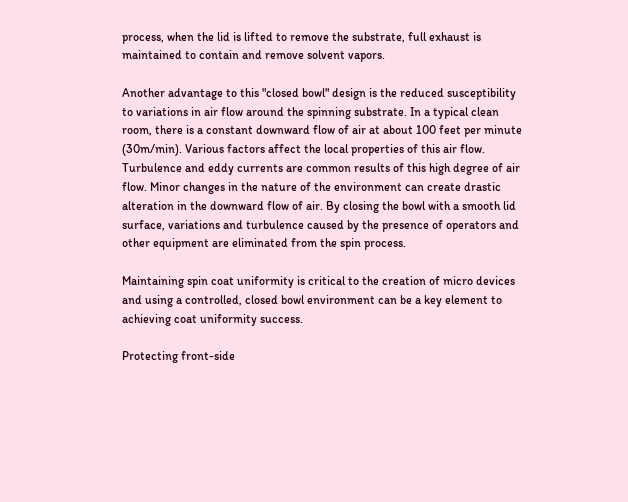process, when the lid is lifted to remove the substrate, full exhaust is maintained to contain and remove solvent vapors.

Another advantage to this "closed bowl" design is the reduced susceptibility to variations in air flow around the spinning substrate. In a typical clean room, there is a constant downward flow of air at about 100 feet per minute (30m/min). Various factors affect the local properties of this air flow. Turbulence and eddy currents are common results of this high degree of air flow. Minor changes in the nature of the environment can create drastic alteration in the downward flow of air. By closing the bowl with a smooth lid surface, variations and turbulence caused by the presence of operators and other equipment are eliminated from the spin process.

Maintaining spin coat uniformity is critical to the creation of micro devices and using a controlled, closed bowl environment can be a key element to achieving coat uniformity success.

Protecting front-side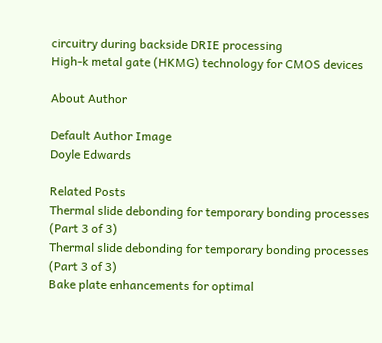circuitry during backside DRIE processing
High-k metal gate (HKMG) technology for CMOS devices

About Author

Default Author Image
Doyle Edwards

Related Posts
Thermal slide debonding for temporary bonding processes (Part 3 of 3)
Thermal slide debonding for temporary bonding processes (Part 3 of 3)
Bake plate enhancements for optimal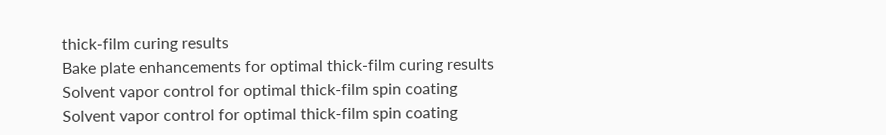thick-film curing results
Bake plate enhancements for optimal thick-film curing results
Solvent vapor control for optimal thick-film spin coating
Solvent vapor control for optimal thick-film spin coating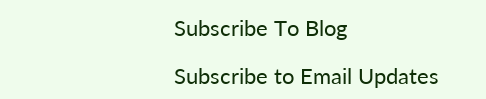Subscribe To Blog

Subscribe to Email Updates